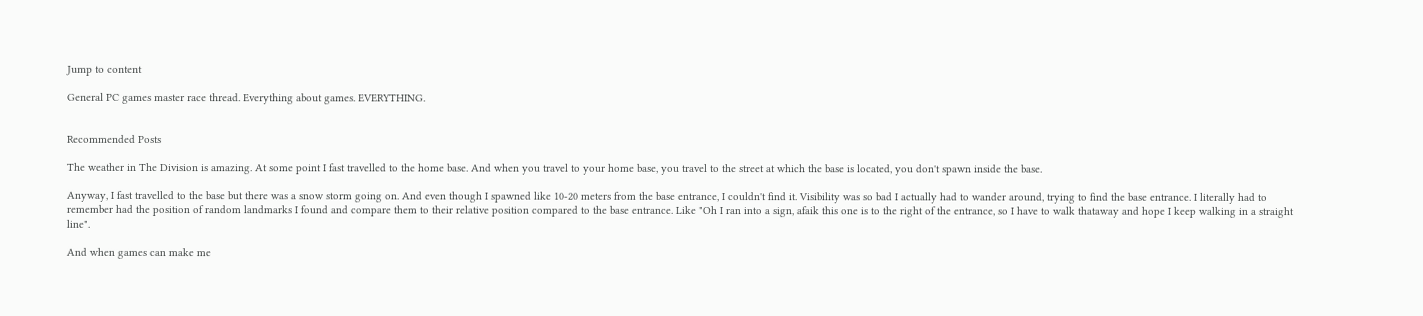Jump to content

General PC games master race thread. Everything about games. EVERYTHING.


Recommended Posts

The weather in The Division is amazing. At some point I fast travelled to the home base. And when you travel to your home base, you travel to the street at which the base is located, you don't spawn inside the base.

Anyway, I fast travelled to the base but there was a snow storm going on. And even though I spawned like 10-20 meters from the base entrance, I couldn't find it. Visibility was so bad I actually had to wander around, trying to find the base entrance. I literally had to remember had the position of random landmarks I found and compare them to their relative position compared to the base entrance. Like "Oh I ran into a sign, afaik this one is to the right of the entrance, so I have to walk thataway and hope I keep walking in a straight line".

And when games can make me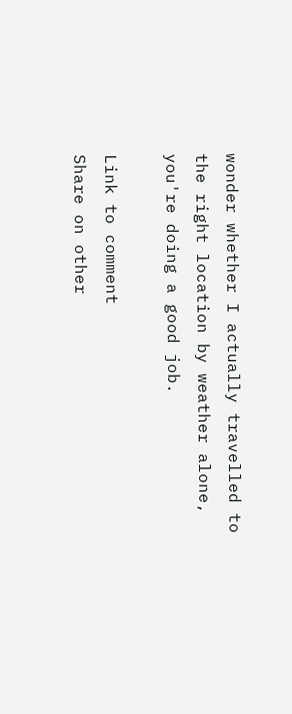wonder whether I actually travelled to the right location by weather alone, you're doing a good job.

Link to comment
Share on other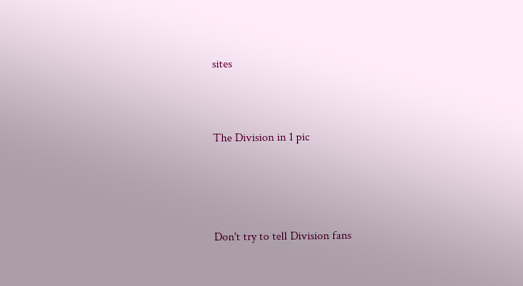sites


The Division in 1 pic



Don't try to tell Division fans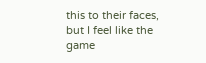this to their faces, but I feel like the game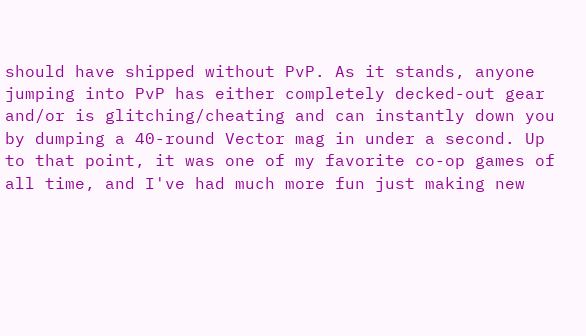should have shipped without PvP. As it stands, anyone jumping into PvP has either completely decked-out gear and/or is glitching/cheating and can instantly down you by dumping a 40-round Vector mag in under a second. Up to that point, it was one of my favorite co-op games of all time, and I've had much more fun just making new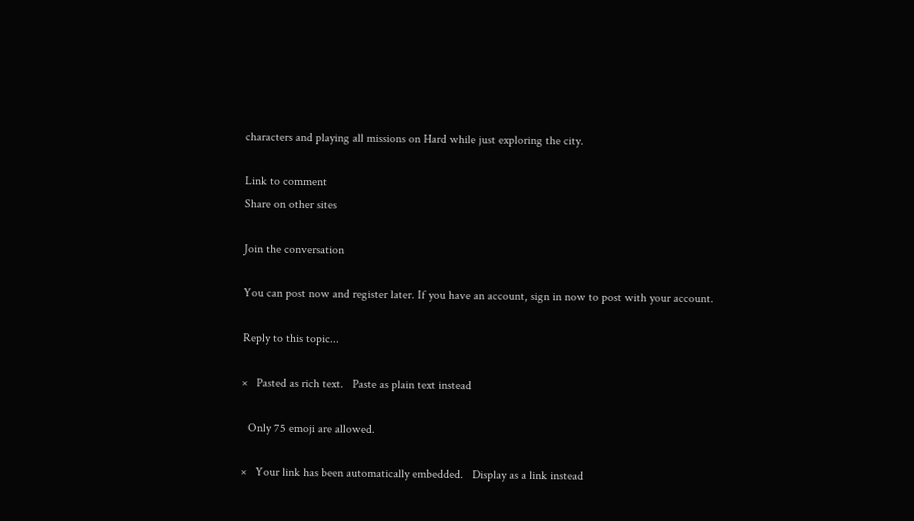characters and playing all missions on Hard while just exploring the city.

Link to comment
Share on other sites

Join the conversation

You can post now and register later. If you have an account, sign in now to post with your account.

Reply to this topic...

×   Pasted as rich text.   Paste as plain text instead

  Only 75 emoji are allowed.

×   Your link has been automatically embedded.   Display as a link instead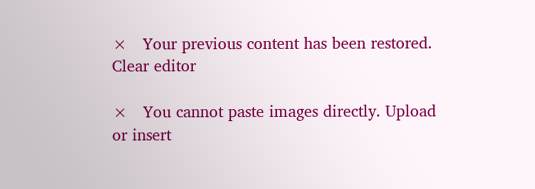×   Your previous content has been restored.   Clear editor

×   You cannot paste images directly. Upload or insert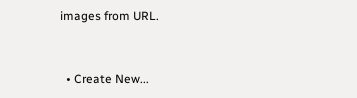images from URL.


  • Create New...